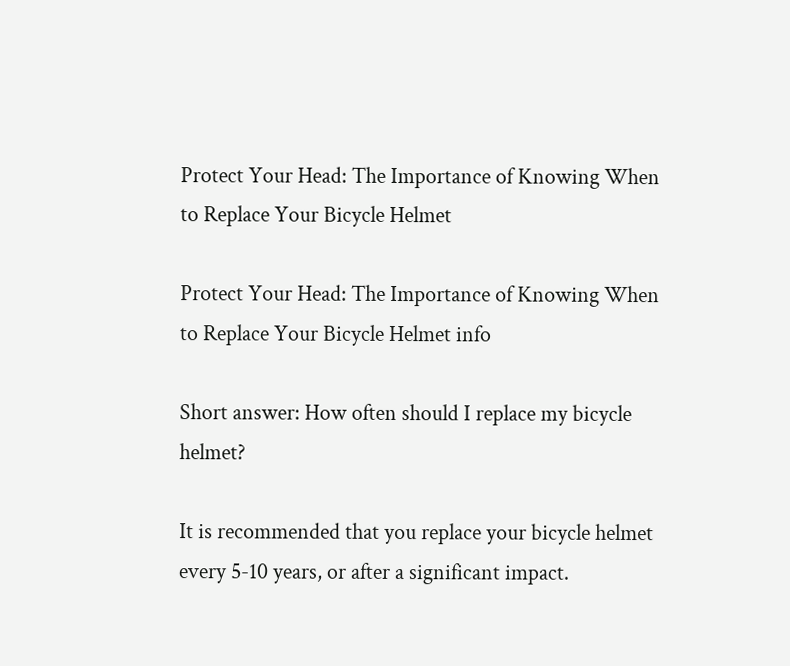Protect Your Head: The Importance of Knowing When to Replace Your Bicycle Helmet

Protect Your Head: The Importance of Knowing When to Replace Your Bicycle Helmet info

Short answer: How often should I replace my bicycle helmet?

It is recommended that you replace your bicycle helmet every 5-10 years, or after a significant impact.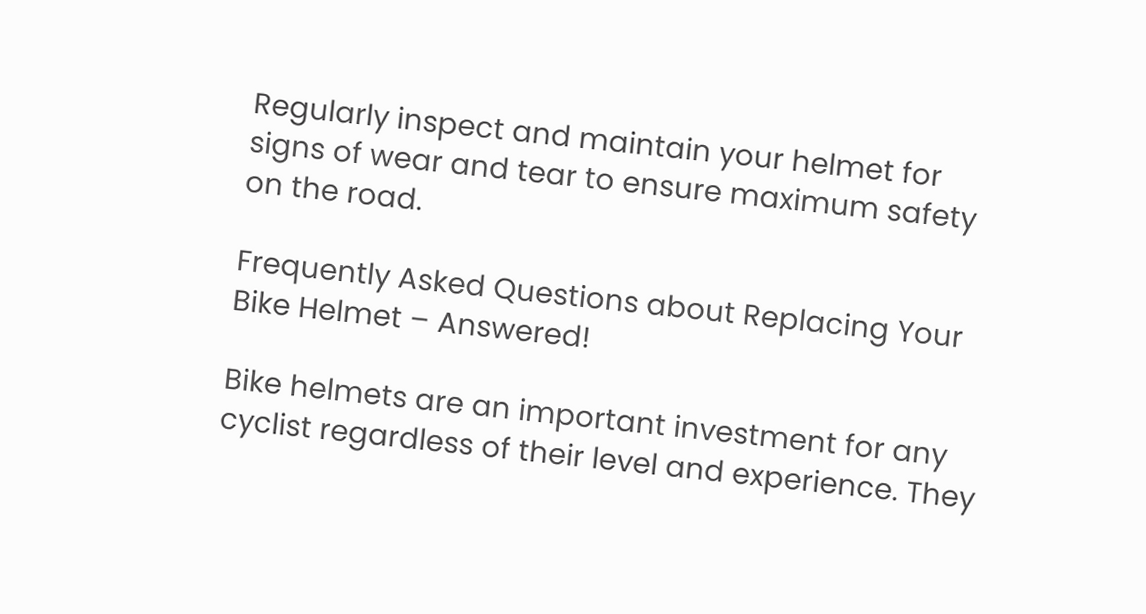Regularly inspect and maintain your helmet for signs of wear and tear to ensure maximum safety on the road.

Frequently Asked Questions about Replacing Your Bike Helmet – Answered!

Bike helmets are an important investment for any cyclist regardless of their level and experience. They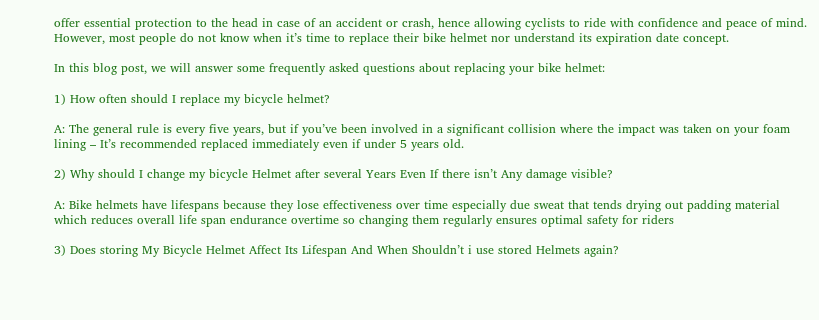offer essential protection to the head in case of an accident or crash, hence allowing cyclists to ride with confidence and peace of mind. However, most people do not know when it’s time to replace their bike helmet nor understand its expiration date concept.

In this blog post, we will answer some frequently asked questions about replacing your bike helmet:

1) How often should I replace my bicycle helmet?

A: The general rule is every five years, but if you’ve been involved in a significant collision where the impact was taken on your foam lining – It’s recommended replaced immediately even if under 5 years old.

2) Why should I change my bicycle Helmet after several Years Even If there isn’t Any damage visible?

A: Bike helmets have lifespans because they lose effectiveness over time especially due sweat that tends drying out padding material which reduces overall life span endurance overtime so changing them regularly ensures optimal safety for riders

3) Does storing My Bicycle Helmet Affect Its Lifespan And When Shouldn’t i use stored Helmets again?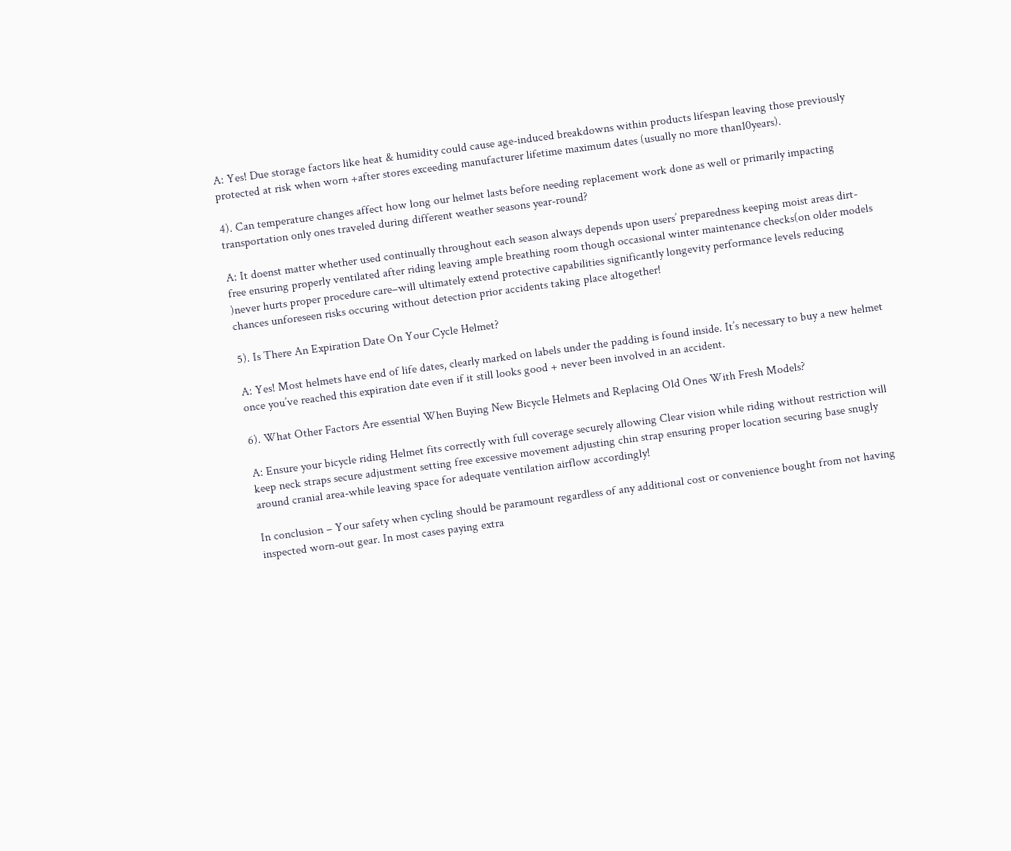A: Yes! Due storage factors like heat & humidity could cause age-induced breakdowns within products lifespan leaving those previously protected at risk when worn +after stores exceeding manufacturer lifetime maximum dates (usually no more than10years).

4). Can temperature changes affect how long our helmet lasts before needing replacement work done as well or primarily impacting transportation only ones traveled during different weather seasons year-round?

A: It doenst matter whether used continually throughout each season always depends upon users’ preparedness keeping moist areas dirt-free ensuring properly ventilated after riding leaving ample breathing room though occasional winter maintenance checks(on older models )never hurts proper procedure care–will ultimately extend protective capabilities significantly longevity performance levels reducing chances unforeseen risks occuring without detection prior accidents taking place altogether!

5). Is There An Expiration Date On Your Cycle Helmet?

A: Yes! Most helmets have end of life dates, clearly marked on labels under the padding is found inside. It’s necessary to buy a new helmet once you’ve reached this expiration date even if it still looks good + never been involved in an accident.

6). What Other Factors Are essential When Buying New Bicycle Helmets and Replacing Old Ones With Fresh Models?

A: Ensure your bicycle riding Helmet fits correctly with full coverage securely allowing Clear vision while riding without restriction will keep neck straps secure adjustment setting free excessive movement adjusting chin strap ensuring proper location securing base snugly around cranial area-while leaving space for adequate ventilation airflow accordingly!

In conclusion – Your safety when cycling should be paramount regardless of any additional cost or convenience bought from not having inspected worn-out gear. In most cases paying extra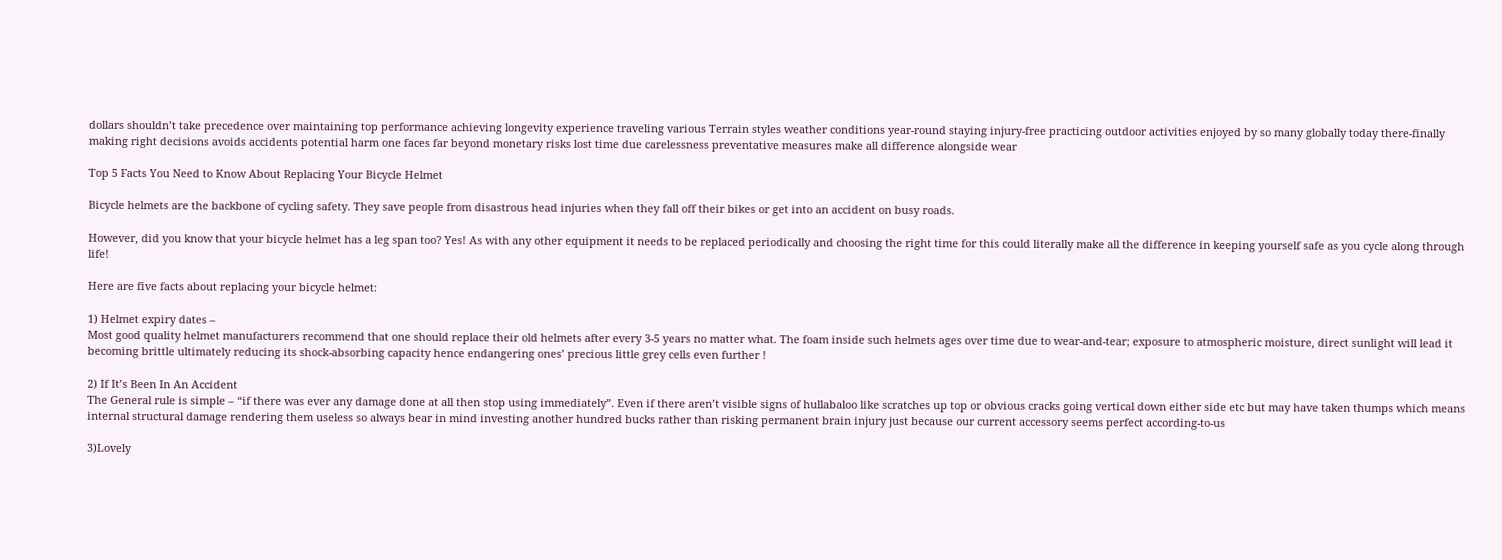dollars shouldn’t take precedence over maintaining top performance achieving longevity experience traveling various Terrain styles weather conditions year-round staying injury-free practicing outdoor activities enjoyed by so many globally today there-finally making right decisions avoids accidents potential harm one faces far beyond monetary risks lost time due carelessness preventative measures make all difference alongside wear

Top 5 Facts You Need to Know About Replacing Your Bicycle Helmet

Bicycle helmets are the backbone of cycling safety. They save people from disastrous head injuries when they fall off their bikes or get into an accident on busy roads.

However, did you know that your bicycle helmet has a leg span too? Yes! As with any other equipment it needs to be replaced periodically and choosing the right time for this could literally make all the difference in keeping yourself safe as you cycle along through life!

Here are five facts about replacing your bicycle helmet:

1) Helmet expiry dates –
Most good quality helmet manufacturers recommend that one should replace their old helmets after every 3-5 years no matter what. The foam inside such helmets ages over time due to wear-and-tear; exposure to atmospheric moisture, direct sunlight will lead it becoming brittle ultimately reducing its shock-absorbing capacity hence endangering ones’ precious little grey cells even further !

2) If It’s Been In An Accident
The General rule is simple – “if there was ever any damage done at all then stop using immediately”. Even if there aren’t visible signs of hullabaloo like scratches up top or obvious cracks going vertical down either side etc but may have taken thumps which means internal structural damage rendering them useless so always bear in mind investing another hundred bucks rather than risking permanent brain injury just because our current accessory seems perfect according-to-us

3)Lovely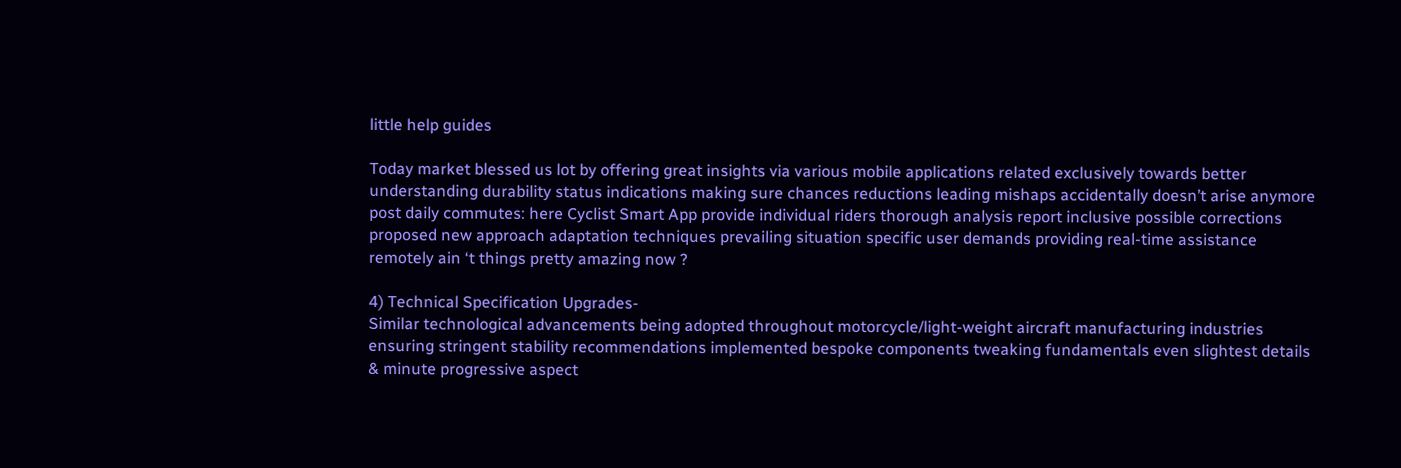little help guides

Today market blessed us lot by offering great insights via various mobile applications related exclusively towards better understanding durability status indications making sure chances reductions leading mishaps accidentally doesn’t arise anymore post daily commutes: here Cyclist Smart App provide individual riders thorough analysis report inclusive possible corrections proposed new approach adaptation techniques prevailing situation specific user demands providing real-time assistance remotely ain ‘t things pretty amazing now ?

4) Technical Specification Upgrades-
Similar technological advancements being adopted throughout motorcycle/light-weight aircraft manufacturing industries ensuring stringent stability recommendations implemented bespoke components tweaking fundamentals even slightest details & minute progressive aspect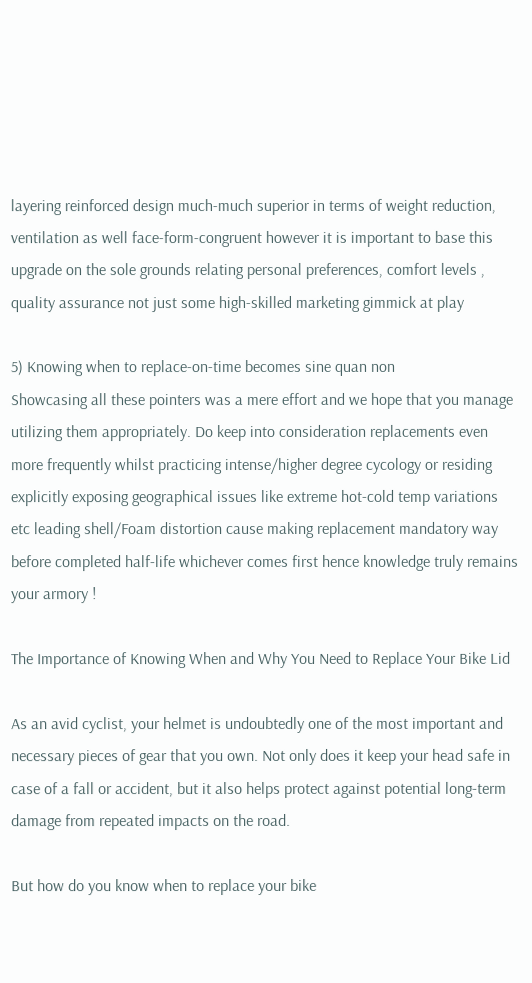layering reinforced design much-much superior in terms of weight reduction, ventilation as well face-form-congruent however it is important to base this upgrade on the sole grounds relating personal preferences, comfort levels , quality assurance not just some high-skilled marketing gimmick at play

5) Knowing when to replace-on-time becomes sine quan non
Showcasing all these pointers was a mere effort and we hope that you manage utilizing them appropriately. Do keep into consideration replacements even more frequently whilst practicing intense/higher degree cycology or residing explicitly exposing geographical issues like extreme hot-cold temp variations etc leading shell/Foam distortion cause making replacement mandatory way before completed half-life whichever comes first hence knowledge truly remains your armory !

The Importance of Knowing When and Why You Need to Replace Your Bike Lid

As an avid cyclist, your helmet is undoubtedly one of the most important and necessary pieces of gear that you own. Not only does it keep your head safe in case of a fall or accident, but it also helps protect against potential long-term damage from repeated impacts on the road.

But how do you know when to replace your bike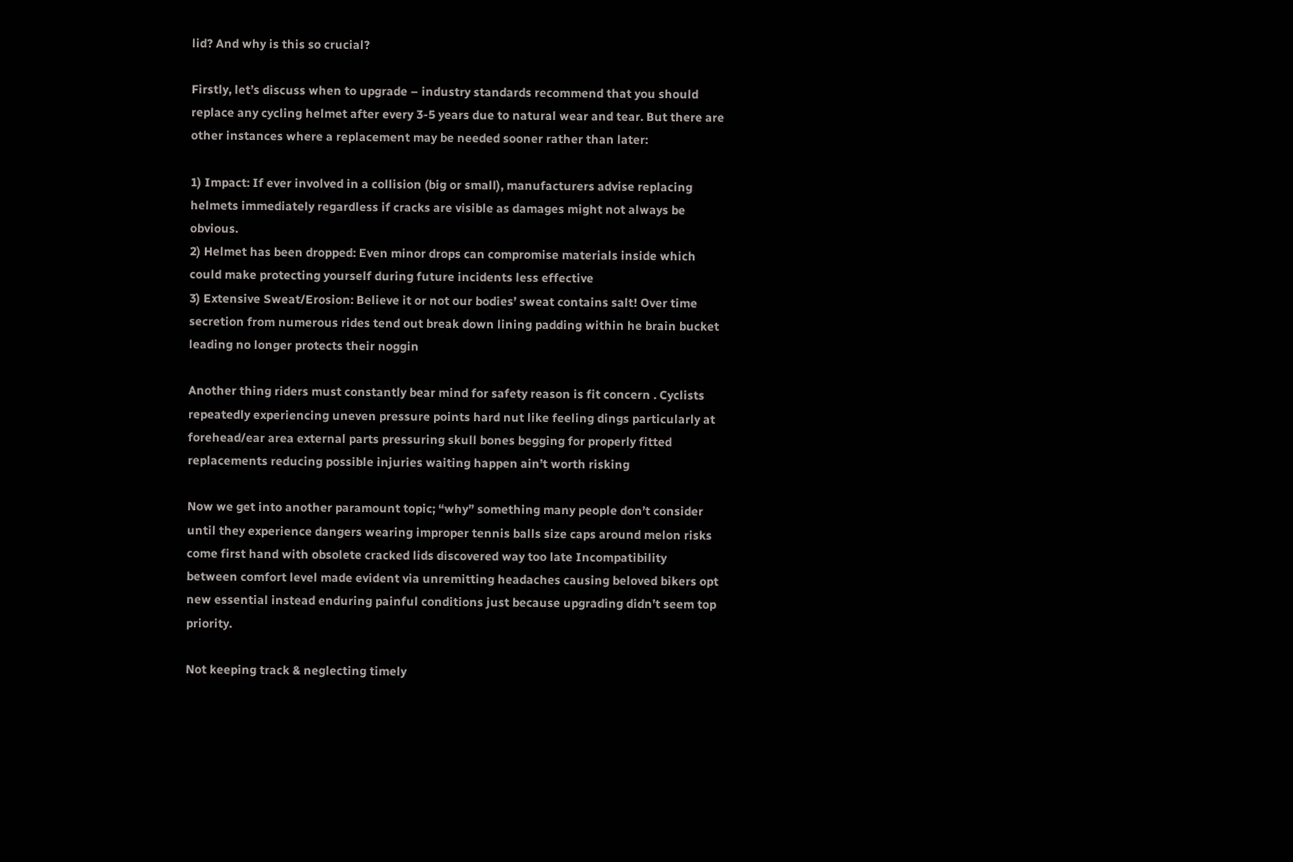lid? And why is this so crucial?

Firstly, let’s discuss when to upgrade – industry standards recommend that you should replace any cycling helmet after every 3-5 years due to natural wear and tear. But there are other instances where a replacement may be needed sooner rather than later:

1) Impact: If ever involved in a collision (big or small), manufacturers advise replacing helmets immediately regardless if cracks are visible as damages might not always be obvious.
2) Helmet has been dropped: Even minor drops can compromise materials inside which could make protecting yourself during future incidents less effective
3) Extensive Sweat/Erosion: Believe it or not our bodies’ sweat contains salt! Over time secretion from numerous rides tend out break down lining padding within he brain bucket leading no longer protects their noggin

Another thing riders must constantly bear mind for safety reason is fit concern . Cyclists repeatedly experiencing uneven pressure points hard nut like feeling dings particularly at forehead/ear area external parts pressuring skull bones begging for properly fitted replacements reducing possible injuries waiting happen ain’t worth risking

Now we get into another paramount topic; “why” something many people don’t consider until they experience dangers wearing improper tennis balls size caps around melon risks come first hand with obsolete cracked lids discovered way too late Incompatibility between comfort level made evident via unremitting headaches causing beloved bikers opt new essential instead enduring painful conditions just because upgrading didn’t seem top priority.

Not keeping track & neglecting timely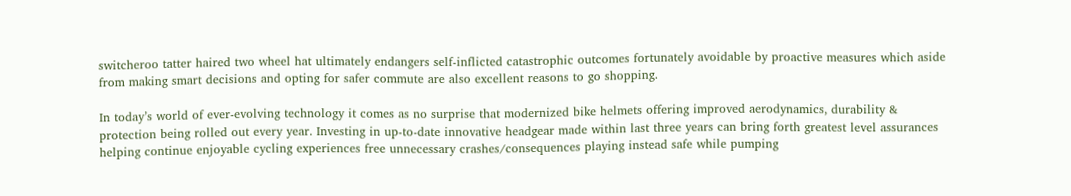switcheroo tatter haired two wheel hat ultimately endangers self-inflicted catastrophic outcomes fortunately avoidable by proactive measures which aside from making smart decisions and opting for safer commute are also excellent reasons to go shopping.

In today’s world of ever-evolving technology it comes as no surprise that modernized bike helmets offering improved aerodynamics, durability & protection being rolled out every year. Investing in up-to-date innovative headgear made within last three years can bring forth greatest level assurances helping continue enjoyable cycling experiences free unnecessary crashes/consequences playing instead safe while pumping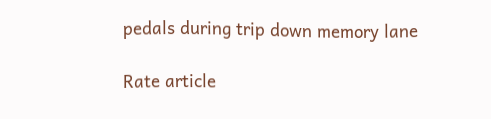pedals during trip down memory lane

Rate article